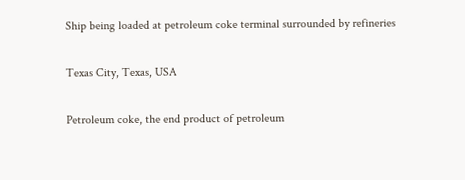Ship being loaded at petroleum coke terminal surrounded by refineries

Texas City, Texas, USA

Petroleum coke, the end product of petroleum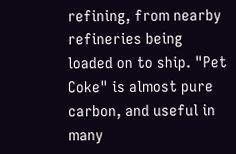refining, from nearby refineries being loaded on to ship. "Pet Coke" is almost pure carbon, and useful in many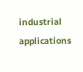industrial applications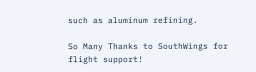such as aluminum refining.

So Many Thanks to SouthWings for flight support!